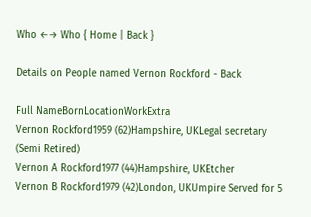Who ←→ Who { Home | Back }

Details on People named Vernon Rockford - Back

Full NameBornLocationWorkExtra
Vernon Rockford1959 (62)Hampshire, UKLegal secretary (Semi Retired)
Vernon A Rockford1977 (44)Hampshire, UKEtcher
Vernon B Rockford1979 (42)London, UKUmpire Served for 5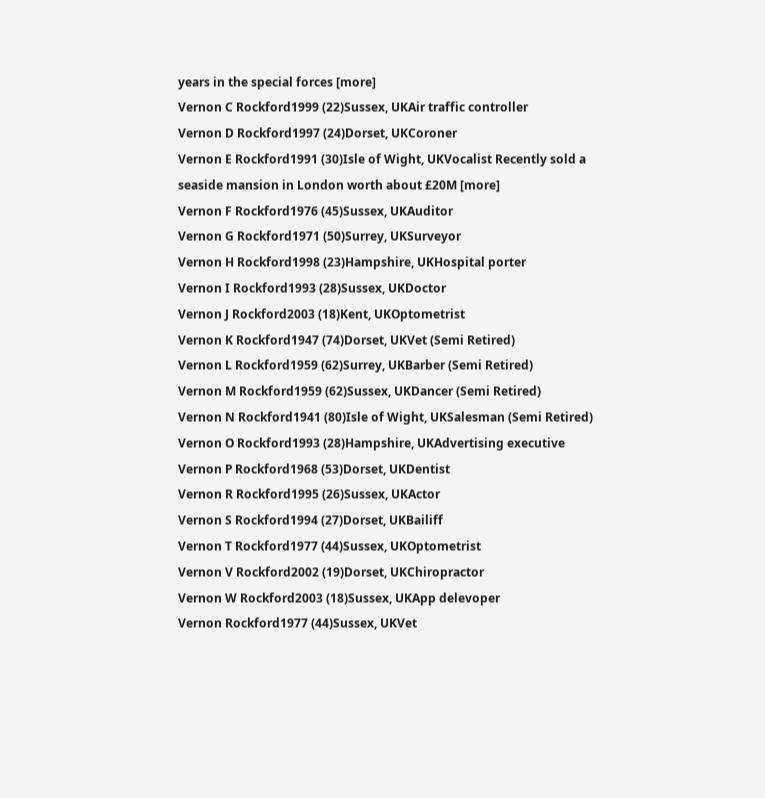years in the special forces [more]
Vernon C Rockford1999 (22)Sussex, UKAir traffic controller
Vernon D Rockford1997 (24)Dorset, UKCoroner
Vernon E Rockford1991 (30)Isle of Wight, UKVocalist Recently sold a seaside mansion in London worth about £20M [more]
Vernon F Rockford1976 (45)Sussex, UKAuditor
Vernon G Rockford1971 (50)Surrey, UKSurveyor
Vernon H Rockford1998 (23)Hampshire, UKHospital porter
Vernon I Rockford1993 (28)Sussex, UKDoctor
Vernon J Rockford2003 (18)Kent, UKOptometrist
Vernon K Rockford1947 (74)Dorset, UKVet (Semi Retired)
Vernon L Rockford1959 (62)Surrey, UKBarber (Semi Retired)
Vernon M Rockford1959 (62)Sussex, UKDancer (Semi Retired)
Vernon N Rockford1941 (80)Isle of Wight, UKSalesman (Semi Retired)
Vernon O Rockford1993 (28)Hampshire, UKAdvertising executive
Vernon P Rockford1968 (53)Dorset, UKDentist
Vernon R Rockford1995 (26)Sussex, UKActor
Vernon S Rockford1994 (27)Dorset, UKBailiff
Vernon T Rockford1977 (44)Sussex, UKOptometrist
Vernon V Rockford2002 (19)Dorset, UKChiropractor
Vernon W Rockford2003 (18)Sussex, UKApp delevoper
Vernon Rockford1977 (44)Sussex, UKVet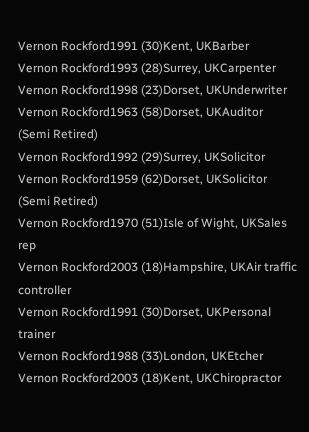Vernon Rockford1991 (30)Kent, UKBarber
Vernon Rockford1993 (28)Surrey, UKCarpenter
Vernon Rockford1998 (23)Dorset, UKUnderwriter
Vernon Rockford1963 (58)Dorset, UKAuditor (Semi Retired)
Vernon Rockford1992 (29)Surrey, UKSolicitor
Vernon Rockford1959 (62)Dorset, UKSolicitor (Semi Retired)
Vernon Rockford1970 (51)Isle of Wight, UKSales rep
Vernon Rockford2003 (18)Hampshire, UKAir traffic controller
Vernon Rockford1991 (30)Dorset, UKPersonal trainer
Vernon Rockford1988 (33)London, UKEtcher
Vernon Rockford2003 (18)Kent, UKChiropractor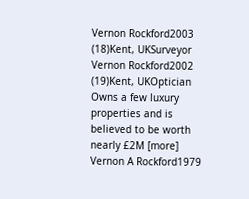Vernon Rockford2003 (18)Kent, UKSurveyor
Vernon Rockford2002 (19)Kent, UKOptician Owns a few luxury properties and is believed to be worth nearly £2M [more]
Vernon A Rockford1979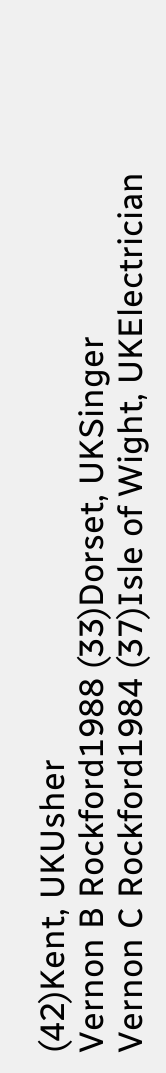(42)Kent, UKUsher
Vernon B Rockford1988 (33)Dorset, UKSinger
Vernon C Rockford1984 (37)Isle of Wight, UKElectrician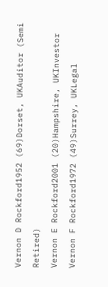Vernon D Rockford1952 (69)Dorset, UKAuditor (Semi Retired)
Vernon E Rockford2001 (20)Hampshire, UKInvestor
Vernon F Rockford1972 (49)Surrey, UKLegal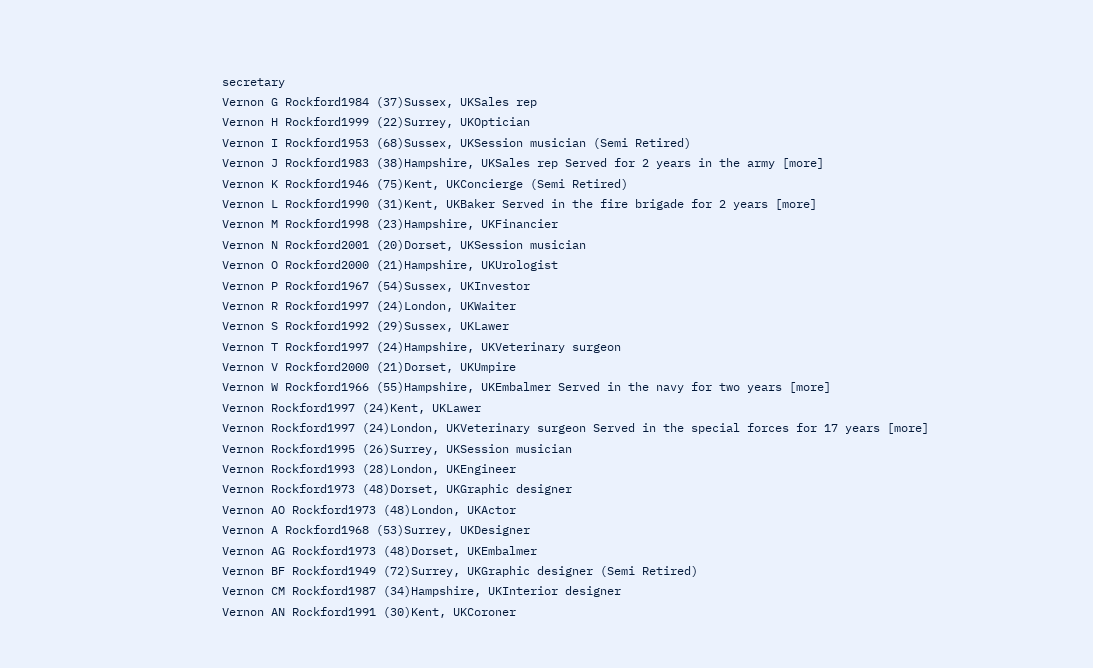secretary
Vernon G Rockford1984 (37)Sussex, UKSales rep
Vernon H Rockford1999 (22)Surrey, UKOptician
Vernon I Rockford1953 (68)Sussex, UKSession musician (Semi Retired)
Vernon J Rockford1983 (38)Hampshire, UKSales rep Served for 2 years in the army [more]
Vernon K Rockford1946 (75)Kent, UKConcierge (Semi Retired)
Vernon L Rockford1990 (31)Kent, UKBaker Served in the fire brigade for 2 years [more]
Vernon M Rockford1998 (23)Hampshire, UKFinancier
Vernon N Rockford2001 (20)Dorset, UKSession musician
Vernon O Rockford2000 (21)Hampshire, UKUrologist
Vernon P Rockford1967 (54)Sussex, UKInvestor
Vernon R Rockford1997 (24)London, UKWaiter
Vernon S Rockford1992 (29)Sussex, UKLawer
Vernon T Rockford1997 (24)Hampshire, UKVeterinary surgeon
Vernon V Rockford2000 (21)Dorset, UKUmpire
Vernon W Rockford1966 (55)Hampshire, UKEmbalmer Served in the navy for two years [more]
Vernon Rockford1997 (24)Kent, UKLawer
Vernon Rockford1997 (24)London, UKVeterinary surgeon Served in the special forces for 17 years [more]
Vernon Rockford1995 (26)Surrey, UKSession musician
Vernon Rockford1993 (28)London, UKEngineer
Vernon Rockford1973 (48)Dorset, UKGraphic designer
Vernon AO Rockford1973 (48)London, UKActor
Vernon A Rockford1968 (53)Surrey, UKDesigner
Vernon AG Rockford1973 (48)Dorset, UKEmbalmer
Vernon BF Rockford1949 (72)Surrey, UKGraphic designer (Semi Retired)
Vernon CM Rockford1987 (34)Hampshire, UKInterior designer
Vernon AN Rockford1991 (30)Kent, UKCoroner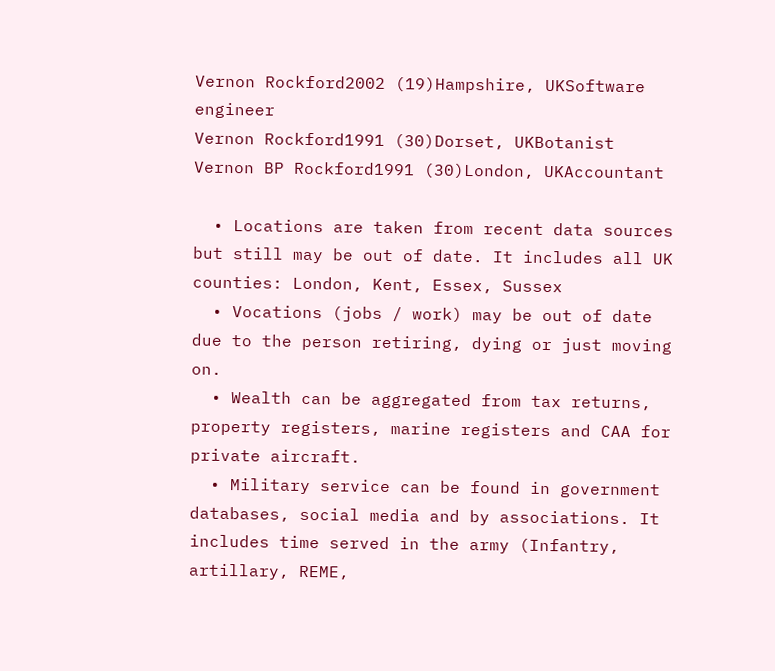Vernon Rockford2002 (19)Hampshire, UKSoftware engineer
Vernon Rockford1991 (30)Dorset, UKBotanist
Vernon BP Rockford1991 (30)London, UKAccountant

  • Locations are taken from recent data sources but still may be out of date. It includes all UK counties: London, Kent, Essex, Sussex
  • Vocations (jobs / work) may be out of date due to the person retiring, dying or just moving on.
  • Wealth can be aggregated from tax returns, property registers, marine registers and CAA for private aircraft.
  • Military service can be found in government databases, social media and by associations. It includes time served in the army (Infantry, artillary, REME,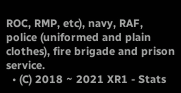ROC, RMP, etc), navy, RAF, police (uniformed and plain clothes), fire brigade and prison service.
  • (C) 2018 ~ 2021 XR1 - Stats